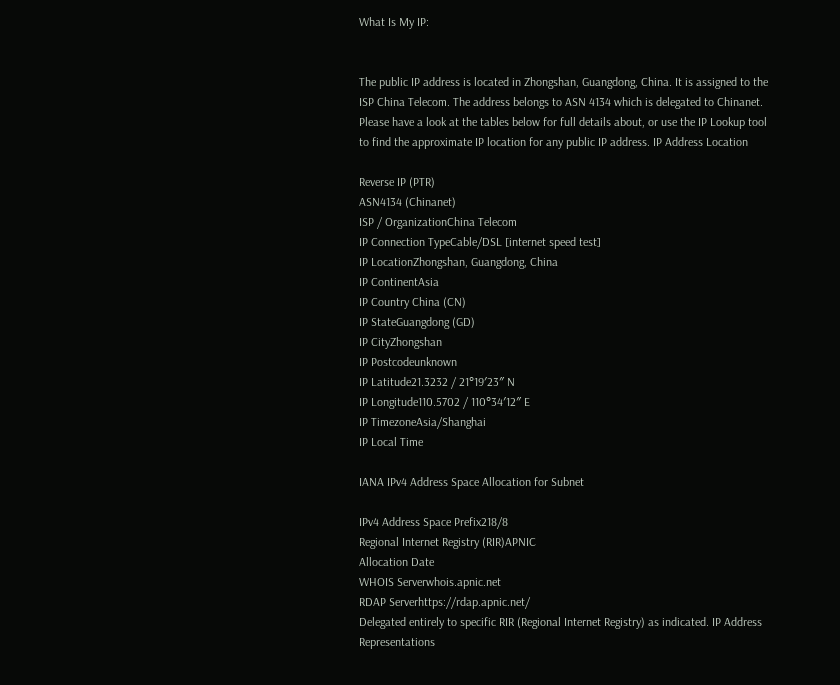What Is My IP:


The public IP address is located in Zhongshan, Guangdong, China. It is assigned to the ISP China Telecom. The address belongs to ASN 4134 which is delegated to Chinanet.
Please have a look at the tables below for full details about, or use the IP Lookup tool to find the approximate IP location for any public IP address. IP Address Location

Reverse IP (PTR)
ASN4134 (Chinanet)
ISP / OrganizationChina Telecom
IP Connection TypeCable/DSL [internet speed test]
IP LocationZhongshan, Guangdong, China
IP ContinentAsia
IP Country China (CN)
IP StateGuangdong (GD)
IP CityZhongshan
IP Postcodeunknown
IP Latitude21.3232 / 21°19′23″ N
IP Longitude110.5702 / 110°34′12″ E
IP TimezoneAsia/Shanghai
IP Local Time

IANA IPv4 Address Space Allocation for Subnet

IPv4 Address Space Prefix218/8
Regional Internet Registry (RIR)APNIC
Allocation Date
WHOIS Serverwhois.apnic.net
RDAP Serverhttps://rdap.apnic.net/
Delegated entirely to specific RIR (Regional Internet Registry) as indicated. IP Address Representations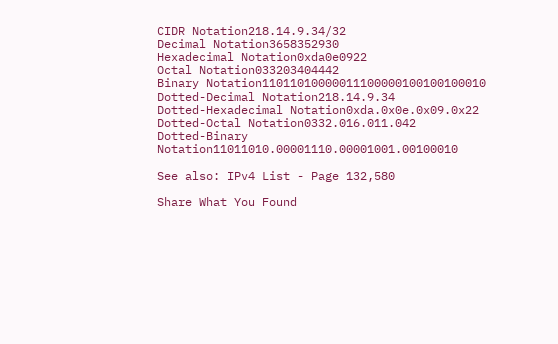CIDR Notation218.14.9.34/32
Decimal Notation3658352930
Hexadecimal Notation0xda0e0922
Octal Notation033203404442
Binary Notation11011010000011100000100100100010
Dotted-Decimal Notation218.14.9.34
Dotted-Hexadecimal Notation0xda.0x0e.0x09.0x22
Dotted-Octal Notation0332.016.011.042
Dotted-Binary Notation11011010.00001110.00001001.00100010

See also: IPv4 List - Page 132,580

Share What You Found